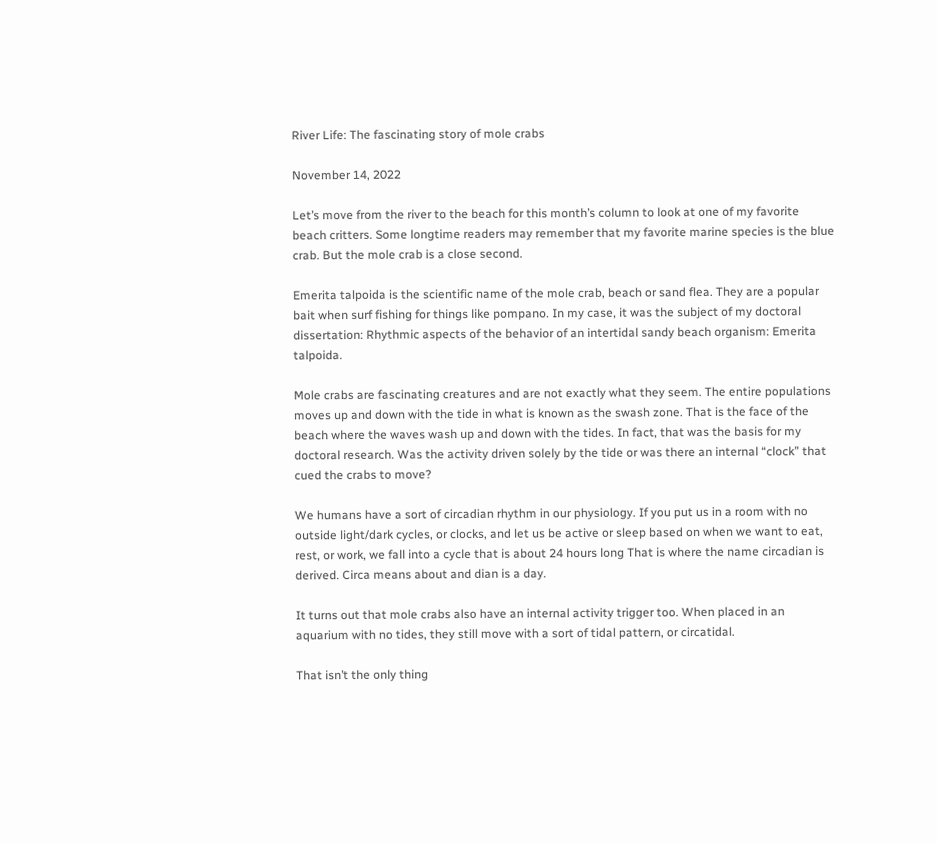River Life: The fascinating story of mole crabs

November 14, 2022

Let’s move from the river to the beach for this month’s column to look at one of my favorite beach critters. Some longtime readers may remember that my favorite marine species is the blue crab. But the mole crab is a close second.

Emerita talpoida is the scientific name of the mole crab, beach or sand flea. They are a popular bait when surf fishing for things like pompano. In my case, it was the subject of my doctoral dissertation: Rhythmic aspects of the behavior of an intertidal sandy beach organism: Emerita talpoida.

Mole crabs are fascinating creatures and are not exactly what they seem. The entire populations moves up and down with the tide in what is known as the swash zone. That is the face of the beach where the waves wash up and down with the tides. In fact, that was the basis for my doctoral research. Was the activity driven solely by the tide or was there an internal “clock” that cued the crabs to move?

We humans have a sort of circadian rhythm in our physiology. If you put us in a room with no outside light/dark cycles, or clocks, and let us be active or sleep based on when we want to eat, rest, or work, we fall into a cycle that is about 24 hours long That is where the name circadian is derived. Circa means about and dian is a day.

It turns out that mole crabs also have an internal activity trigger too. When placed in an aquarium with no tides, they still move with a sort of tidal pattern, or circatidal.

That isn’t the only thing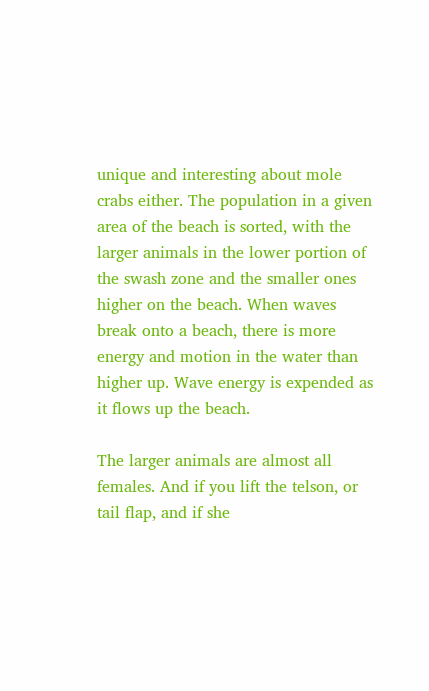unique and interesting about mole crabs either. The population in a given area of the beach is sorted, with the larger animals in the lower portion of the swash zone and the smaller ones higher on the beach. When waves break onto a beach, there is more energy and motion in the water than higher up. Wave energy is expended as it flows up the beach.

The larger animals are almost all females. And if you lift the telson, or tail flap, and if she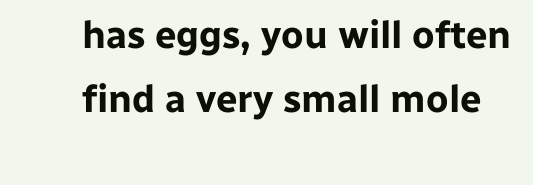has eggs, you will often find a very small mole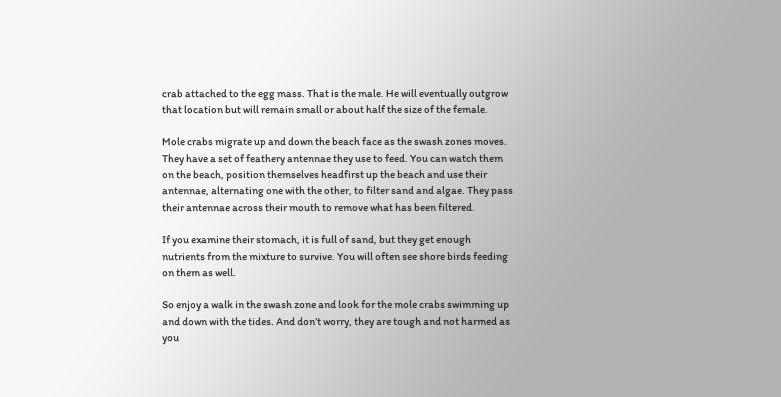crab attached to the egg mass. That is the male. He will eventually outgrow that location but will remain small or about half the size of the female.

Mole crabs migrate up and down the beach face as the swash zones moves. They have a set of feathery antennae they use to feed. You can watch them on the beach, position themselves headfirst up the beach and use their antennae, alternating one with the other, to filter sand and algae. They pass their antennae across their mouth to remove what has been filtered.

If you examine their stomach, it is full of sand, but they get enough nutrients from the mixture to survive. You will often see shore birds feeding on them as well.

So enjoy a walk in the swash zone and look for the mole crabs swimming up and down with the tides. And don’t worry, they are tough and not harmed as you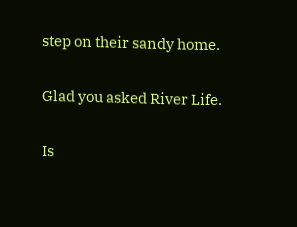step on their sandy home.

Glad you asked River Life.

Is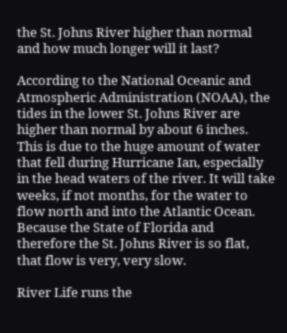the St. Johns River higher than normal and how much longer will it last?

According to the National Oceanic and Atmospheric Administration (NOAA), the tides in the lower St. Johns River are higher than normal by about 6 inches. This is due to the huge amount of water that fell during Hurricane Ian, especially in the head waters of the river. It will take weeks, if not months, for the water to flow north and into the Atlantic Ocean. Because the State of Florida and therefore the St. Johns River is so flat, that flow is very, very slow.

River Life runs the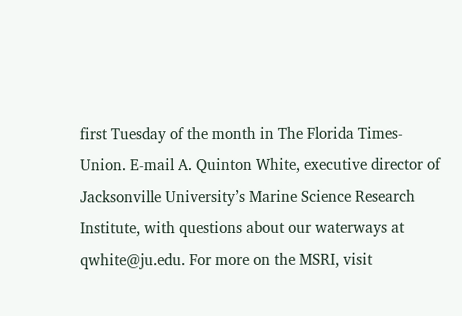first Tuesday of the month in The Florida Times-Union. E-mail A. Quinton White, executive director of Jacksonville University’s Marine Science Research Institute, with questions about our waterways at qwhite@ju.edu. For more on the MSRI, visit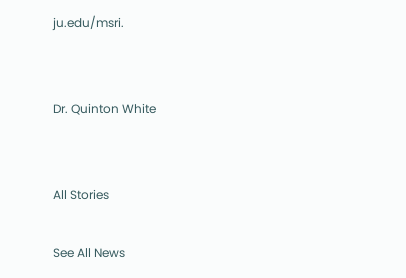ju.edu/msri.


Dr. Quinton White


All Stories

See All News